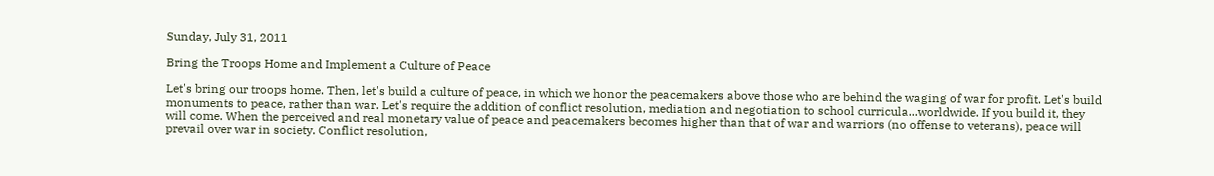Sunday, July 31, 2011

Bring the Troops Home and Implement a Culture of Peace

Let's bring our troops home. Then, let's build a culture of peace, in which we honor the peacemakers above those who are behind the waging of war for profit. Let's build monuments to peace, rather than war. Let's require the addition of conflict resolution, mediation and negotiation to school curricula...worldwide. If you build it, they will come. When the perceived and real monetary value of peace and peacemakers becomes higher than that of war and warriors (no offense to veterans), peace will prevail over war in society. Conflict resolution,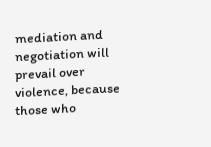mediation and negotiation will prevail over violence, because those who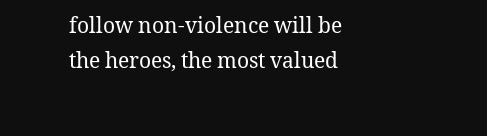follow non-violence will be the heroes, the most valued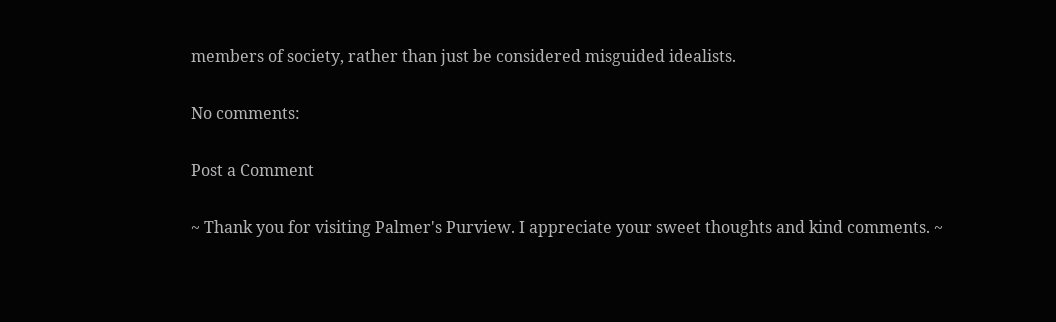members of society, rather than just be considered misguided idealists.

No comments:

Post a Comment

~ Thank you for visiting Palmer's Purview. I appreciate your sweet thoughts and kind comments. ~